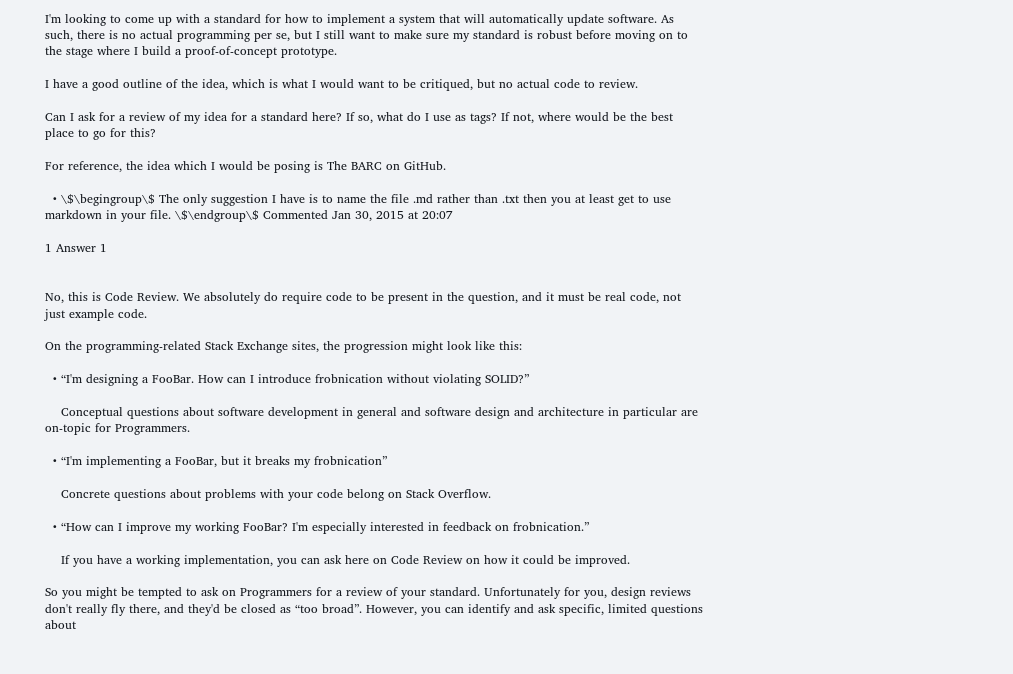I'm looking to come up with a standard for how to implement a system that will automatically update software. As such, there is no actual programming per se, but I still want to make sure my standard is robust before moving on to the stage where I build a proof-of-concept prototype.

I have a good outline of the idea, which is what I would want to be critiqued, but no actual code to review.

Can I ask for a review of my idea for a standard here? If so, what do I use as tags? If not, where would be the best place to go for this?

For reference, the idea which I would be posing is The BARC on GitHub.

  • \$\begingroup\$ The only suggestion I have is to name the file .md rather than .txt then you at least get to use markdown in your file. \$\endgroup\$ Commented Jan 30, 2015 at 20:07

1 Answer 1


No, this is Code Review. We absolutely do require code to be present in the question, and it must be real code, not just example code.

On the programming-related Stack Exchange sites, the progression might look like this:

  • “I'm designing a FooBar. How can I introduce frobnication without violating SOLID?”

    Conceptual questions about software development in general and software design and architecture in particular are on-topic for Programmers.

  • “I'm implementing a FooBar, but it breaks my frobnication”

    Concrete questions about problems with your code belong on Stack Overflow.

  • “How can I improve my working FooBar? I'm especially interested in feedback on frobnication.”

    If you have a working implementation, you can ask here on Code Review on how it could be improved.

So you might be tempted to ask on Programmers for a review of your standard. Unfortunately for you, design reviews don't really fly there, and they'd be closed as “too broad”. However, you can identify and ask specific, limited questions about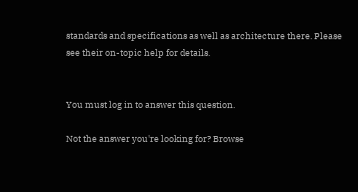standards and specifications as well as architecture there. Please see their on-topic help for details.


You must log in to answer this question.

Not the answer you're looking for? Browse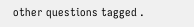other questions tagged .